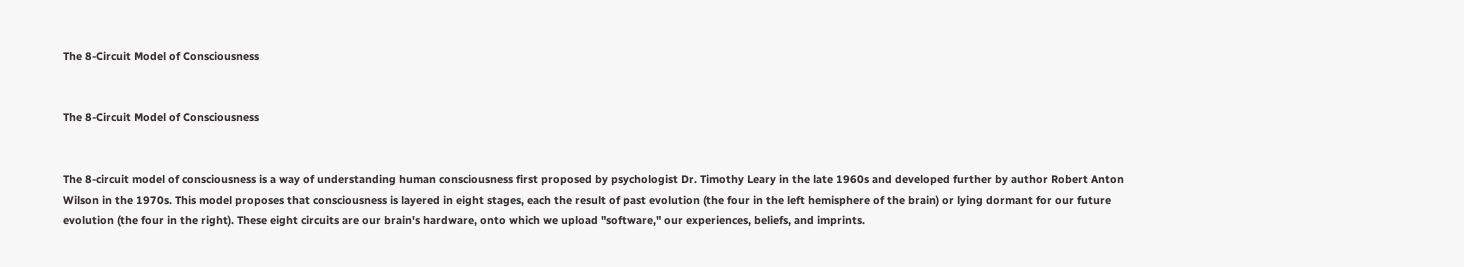The 8-Circuit Model of Consciousness


The 8-Circuit Model of Consciousness


The 8-circuit model of consciousness is a way of understanding human consciousness first proposed by psychologist Dr. Timothy Leary in the late 1960s and developed further by author Robert Anton Wilson in the 1970s. This model proposes that consciousness is layered in eight stages, each the result of past evolution (the four in the left hemisphere of the brain) or lying dormant for our future evolution (the four in the right). These eight circuits are our brain's hardware, onto which we upload "software," our experiences, beliefs, and imprints.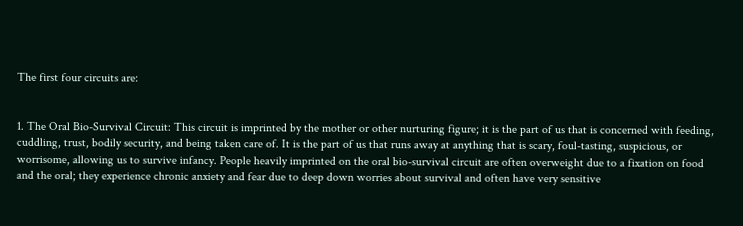The first four circuits are:


1. The Oral Bio-Survival Circuit: This circuit is imprinted by the mother or other nurturing figure; it is the part of us that is concerned with feeding, cuddling, trust, bodily security, and being taken care of. It is the part of us that runs away at anything that is scary, foul-tasting, suspicious, or worrisome, allowing us to survive infancy. People heavily imprinted on the oral bio-survival circuit are often overweight due to a fixation on food and the oral; they experience chronic anxiety and fear due to deep down worries about survival and often have very sensitive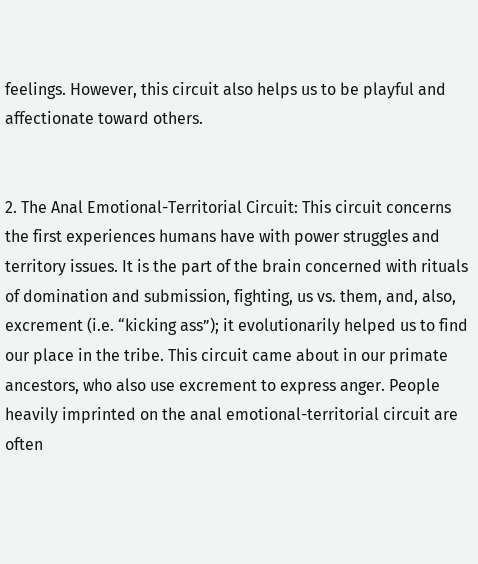feelings. However, this circuit also helps us to be playful and affectionate toward others.


2. The Anal Emotional-Territorial Circuit: This circuit concerns the first experiences humans have with power struggles and territory issues. It is the part of the brain concerned with rituals of domination and submission, fighting, us vs. them, and, also, excrement (i.e. “kicking ass”); it evolutionarily helped us to find our place in the tribe. This circuit came about in our primate ancestors, who also use excrement to express anger. People heavily imprinted on the anal emotional-territorial circuit are often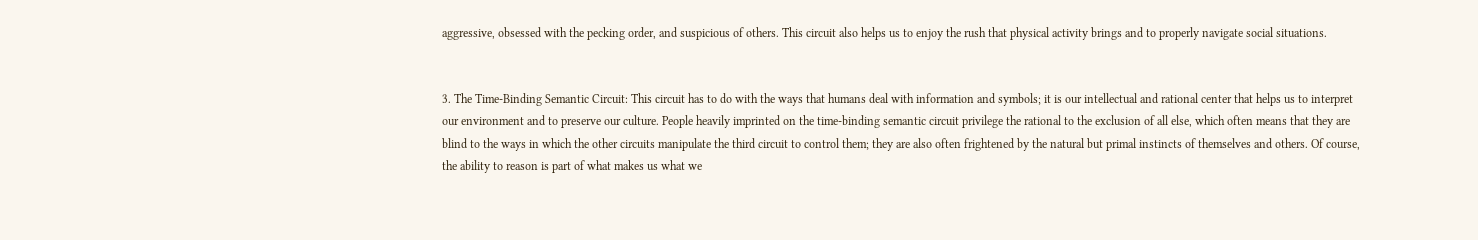aggressive, obsessed with the pecking order, and suspicious of others. This circuit also helps us to enjoy the rush that physical activity brings and to properly navigate social situations.


3. The Time-Binding Semantic Circuit: This circuit has to do with the ways that humans deal with information and symbols; it is our intellectual and rational center that helps us to interpret our environment and to preserve our culture. People heavily imprinted on the time-binding semantic circuit privilege the rational to the exclusion of all else, which often means that they are blind to the ways in which the other circuits manipulate the third circuit to control them; they are also often frightened by the natural but primal instincts of themselves and others. Of course, the ability to reason is part of what makes us what we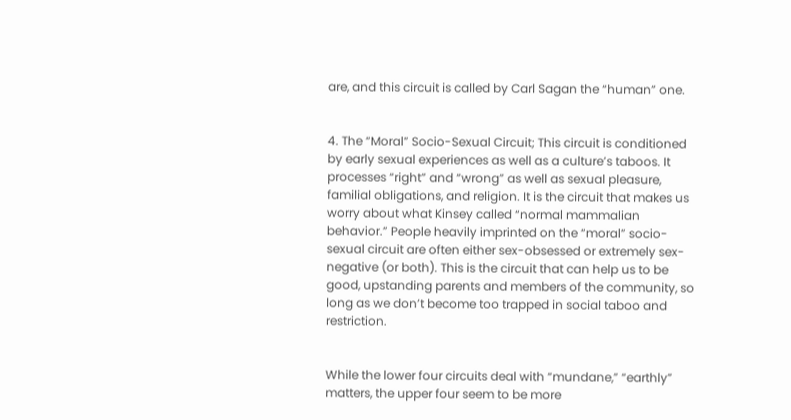are, and this circuit is called by Carl Sagan the “human” one.


4. The “Moral” Socio-Sexual Circuit; This circuit is conditioned by early sexual experiences as well as a culture’s taboos. It processes “right” and “wrong” as well as sexual pleasure, familial obligations, and religion. It is the circuit that makes us worry about what Kinsey called “normal mammalian behavior.” People heavily imprinted on the “moral” socio-sexual circuit are often either sex-obsessed or extremely sex-negative (or both). This is the circuit that can help us to be good, upstanding parents and members of the community, so long as we don’t become too trapped in social taboo and restriction.


While the lower four circuits deal with “mundane,” “earthly” matters, the upper four seem to be more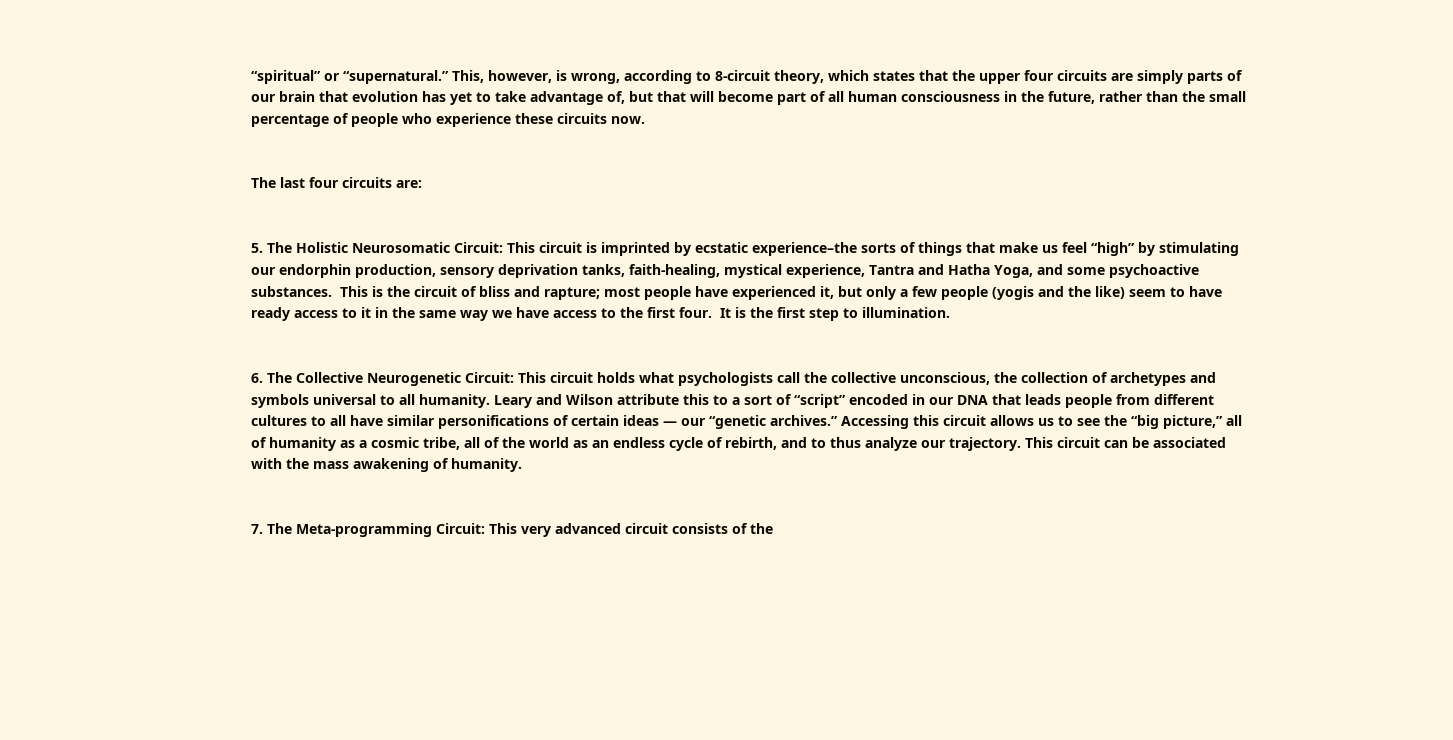“spiritual” or “supernatural.” This, however, is wrong, according to 8-circuit theory, which states that the upper four circuits are simply parts of our brain that evolution has yet to take advantage of, but that will become part of all human consciousness in the future, rather than the small percentage of people who experience these circuits now.


The last four circuits are:


5. The Holistic Neurosomatic Circuit: This circuit is imprinted by ecstatic experience–the sorts of things that make us feel “high” by stimulating our endorphin production, sensory deprivation tanks, faith-healing, mystical experience, Tantra and Hatha Yoga, and some psychoactive substances.  This is the circuit of bliss and rapture; most people have experienced it, but only a few people (yogis and the like) seem to have ready access to it in the same way we have access to the first four.  It is the first step to illumination.


6. The Collective Neurogenetic Circuit: This circuit holds what psychologists call the collective unconscious, the collection of archetypes and symbols universal to all humanity. Leary and Wilson attribute this to a sort of “script” encoded in our DNA that leads people from different cultures to all have similar personifications of certain ideas — our “genetic archives.” Accessing this circuit allows us to see the “big picture,” all of humanity as a cosmic tribe, all of the world as an endless cycle of rebirth, and to thus analyze our trajectory. This circuit can be associated with the mass awakening of humanity.


7. The Meta-programming Circuit: This very advanced circuit consists of the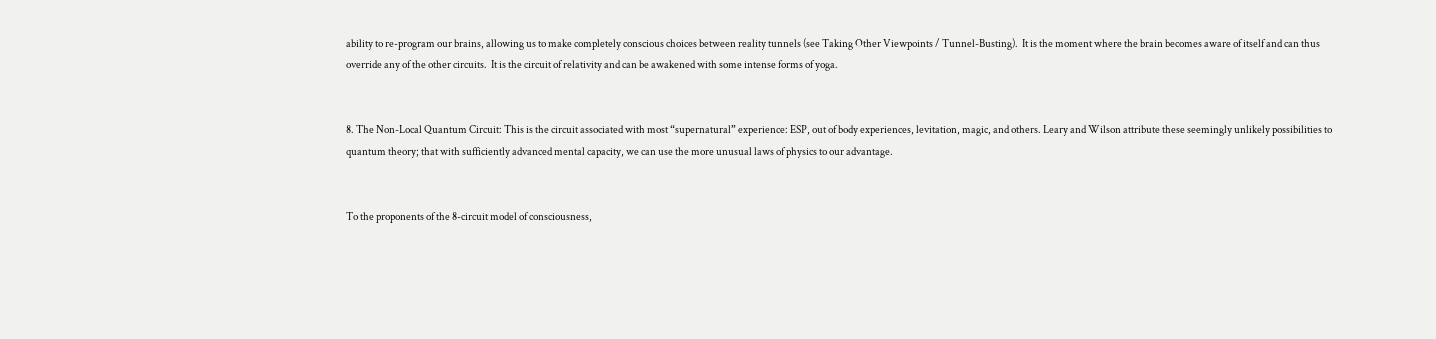ability to re-program our brains, allowing us to make completely conscious choices between reality tunnels (see Taking Other Viewpoints / Tunnel-Busting).  It is the moment where the brain becomes aware of itself and can thus override any of the other circuits.  It is the circuit of relativity and can be awakened with some intense forms of yoga.


8. The Non-Local Quantum Circuit: This is the circuit associated with most “supernatural” experience: ESP, out of body experiences, levitation, magic, and others. Leary and Wilson attribute these seemingly unlikely possibilities to quantum theory; that with sufficiently advanced mental capacity, we can use the more unusual laws of physics to our advantage.


To the proponents of the 8-circuit model of consciousness,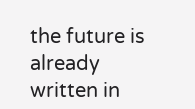the future is already written in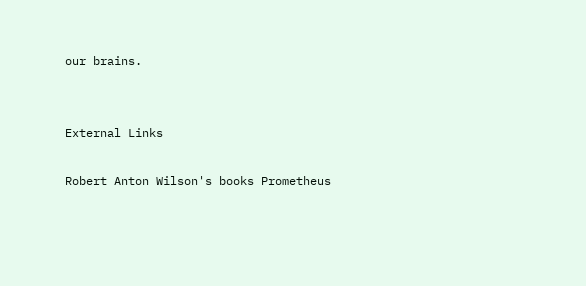our brains.


External Links

Robert Anton Wilson's books Prometheus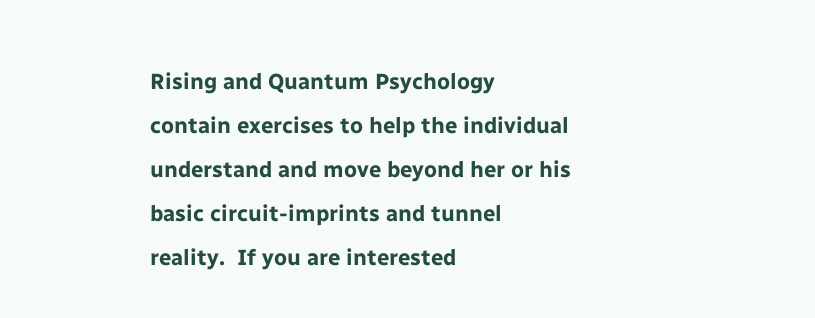Rising and Quantum Psychology contain exercises to help the individual understand and move beyond her or his basic circuit-imprints and tunnel reality.  If you are interested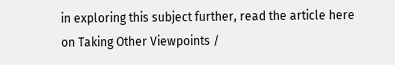in exploring this subject further, read the article here on Taking Other Viewpoints /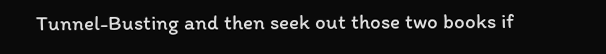Tunnel-Busting and then seek out those two books if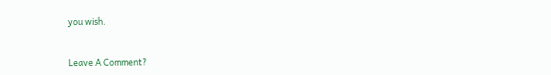you wish.


Leave A Comment?